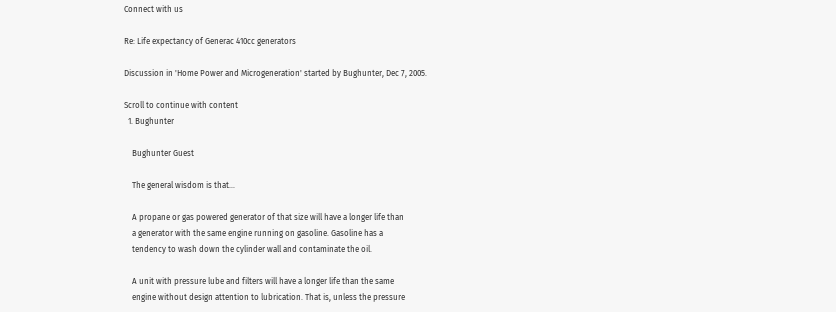Connect with us

Re: Life expectancy of Generac 410cc generators

Discussion in 'Home Power and Microgeneration' started by Bughunter, Dec 7, 2005.

Scroll to continue with content
  1. Bughunter

    Bughunter Guest

    The general wisdom is that...

    A propane or gas powered generator of that size will have a longer life than
    a generator with the same engine running on gasoline. Gasoline has a
    tendency to wash down the cylinder wall and contaminate the oil.

    A unit with pressure lube and filters will have a longer life than the same
    engine without design attention to lubrication. That is, unless the pressure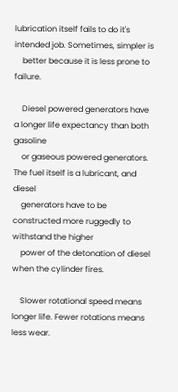lubrication itself fails to do it's intended job. Sometimes, simpler is
    better because it is less prone to failure.

    Diesel powered generators have a longer life expectancy than both gasoline
    or gaseous powered generators. The fuel itself is a lubricant, and diesel
    generators have to be constructed more ruggedly to withstand the higher
    power of the detonation of diesel when the cylinder fires.

    Slower rotational speed means longer life. Fewer rotations means less wear.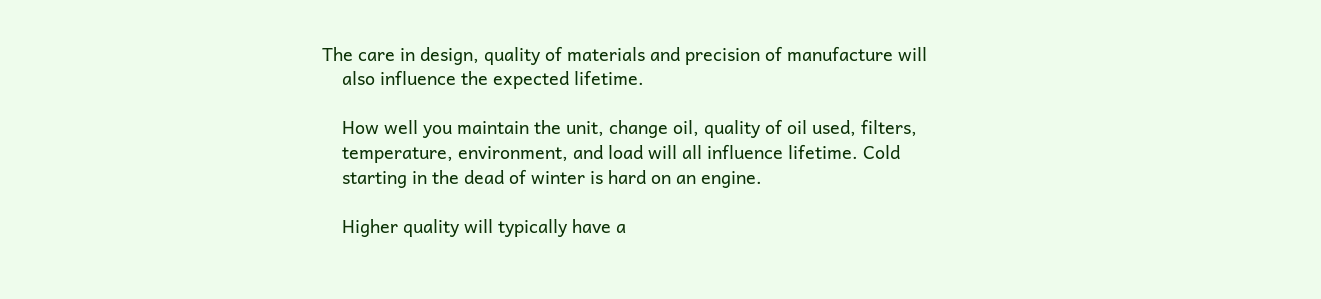The care in design, quality of materials and precision of manufacture will
    also influence the expected lifetime.

    How well you maintain the unit, change oil, quality of oil used, filters,
    temperature, environment, and load will all influence lifetime. Cold
    starting in the dead of winter is hard on an engine.

    Higher quality will typically have a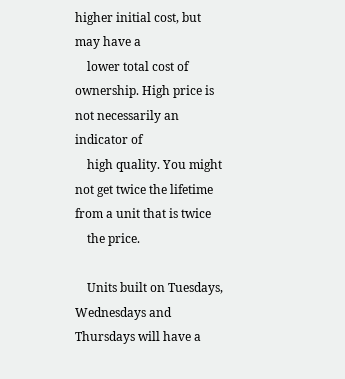higher initial cost, but may have a
    lower total cost of ownership. High price is not necessarily an indicator of
    high quality. You might not get twice the lifetime from a unit that is twice
    the price.

    Units built on Tuesdays, Wednesdays and Thursdays will have a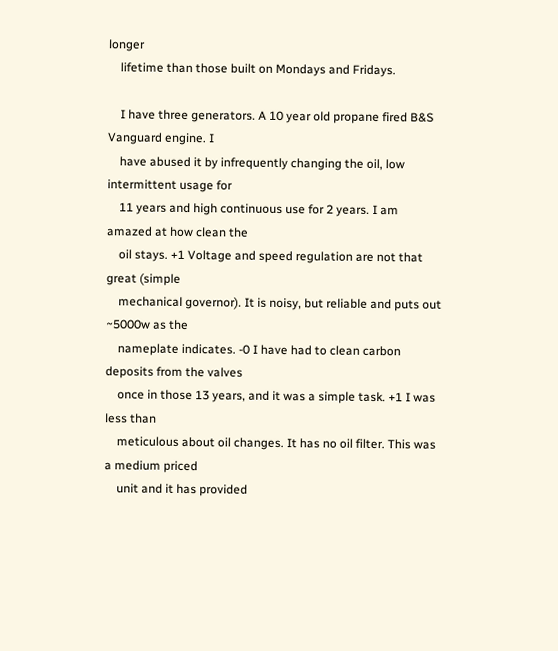longer
    lifetime than those built on Mondays and Fridays.

    I have three generators. A 10 year old propane fired B&S Vanguard engine. I
    have abused it by infrequently changing the oil, low intermittent usage for
    11 years and high continuous use for 2 years. I am amazed at how clean the
    oil stays. +1 Voltage and speed regulation are not that great (simple
    mechanical governor). It is noisy, but reliable and puts out ~5000w as the
    nameplate indicates. -0 I have had to clean carbon deposits from the valves
    once in those 13 years, and it was a simple task. +1 I was less than
    meticulous about oil changes. It has no oil filter. This was a medium priced
    unit and it has provided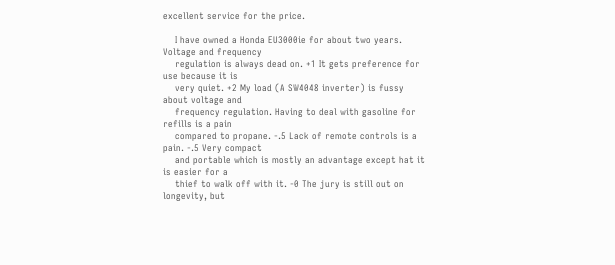excellent service for the price.

    I have owned a Honda EU3000ie for about two years. Voltage and frequency
    regulation is always dead on. +1 It gets preference for use because it is
    very quiet. +2 My load (A SW4048 inverter) is fussy about voltage and
    frequency regulation. Having to deal with gasoline for refills is a pain
    compared to propane. -.5 Lack of remote controls is a pain. -.5 Very compact
    and portable which is mostly an advantage except hat it is easier for a
    thief to walk off with it. -0 The jury is still out on longevity, but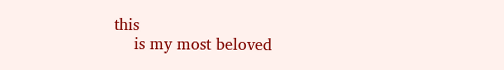this
    is my most beloved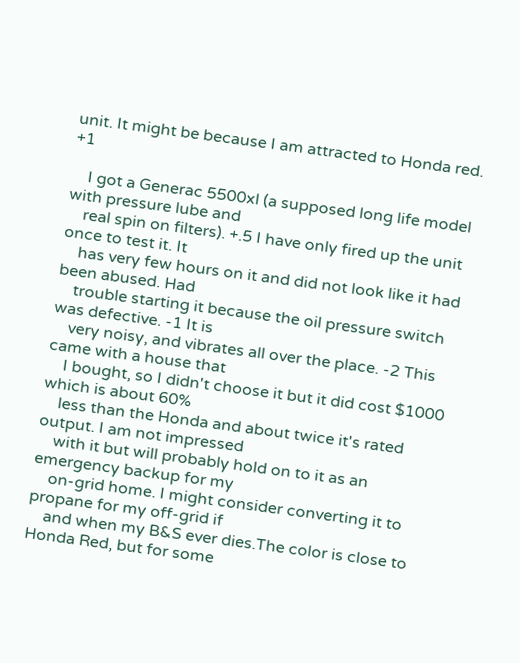unit. It might be because I am attracted to Honda red. +1

    I got a Generac 5500xl (a supposed long life model with pressure lube and
    real spin on filters). +.5 I have only fired up the unit once to test it. It
    has very few hours on it and did not look like it had been abused. Had
    trouble starting it because the oil pressure switch was defective. -1 It is
    very noisy, and vibrates all over the place. -2 This came with a house that
    I bought, so I didn't choose it but it did cost $1000 which is about 60%
    less than the Honda and about twice it's rated output. I am not impressed
    with it but will probably hold on to it as an emergency backup for my
    on-grid home. I might consider converting it to propane for my off-grid if
    and when my B&S ever dies.The color is close to Honda Red, but for some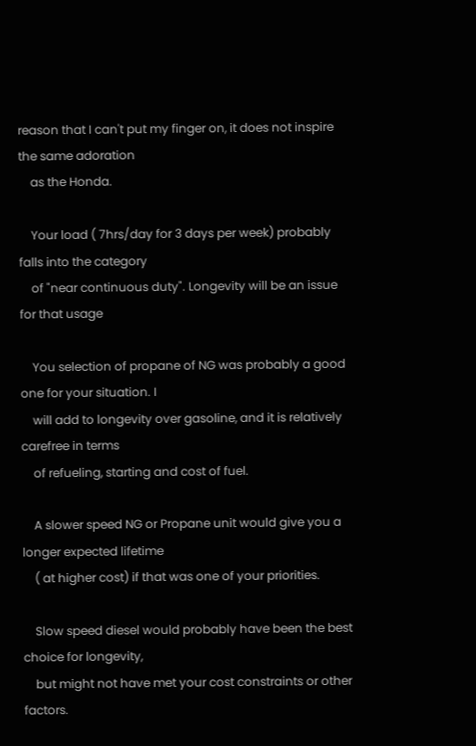reason that I can't put my finger on, it does not inspire the same adoration
    as the Honda.

    Your load ( 7hrs/day for 3 days per week) probably falls into the category
    of "near continuous duty". Longevity will be an issue for that usage

    You selection of propane of NG was probably a good one for your situation. I
    will add to longevity over gasoline, and it is relatively carefree in terms
    of refueling, starting and cost of fuel.

    A slower speed NG or Propane unit would give you a longer expected lifetime
    ( at higher cost) if that was one of your priorities.

    Slow speed diesel would probably have been the best choice for longevity,
    but might not have met your cost constraints or other factors.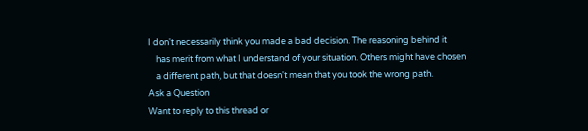I don't necessarily think you made a bad decision. The reasoning behind it
    has merit from what I understand of your situation. Others might have chosen
    a different path, but that doesn't mean that you took the wrong path.
Ask a Question
Want to reply to this thread or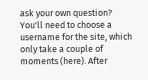ask your own question?
You'll need to choose a username for the site, which only take a couple of moments (here). After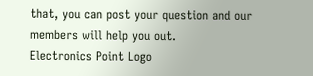that, you can post your question and our members will help you out.
Electronics Point Logo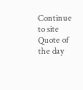Continue to site
Quote of the day